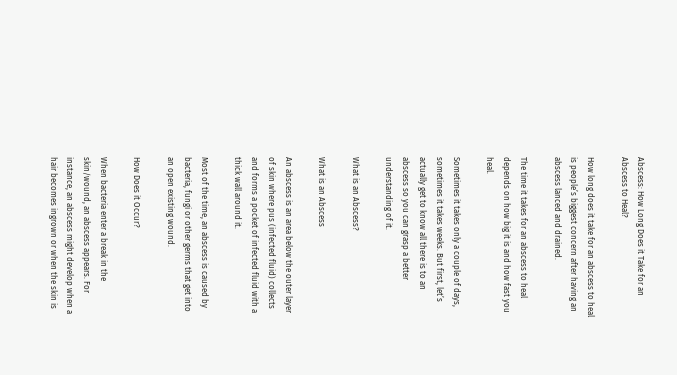Abscess: How Long Does it Take for an Abscess to Heal?

How long does it take for an abscess to heal is people’s biggest concern after having an abscess lanced and drained.

The time it takes for an abscess to heal depends on how big it is and how fast you heal.

Sometimes it takes only a couple of days, sometimes it takes weeks. But first, let’s actually get to know all there is to an abscess so you can grasp a better understanding of it.

What is an Abscess?

What is an Abscess

An abscess is an area below the outer layer of skin where pus (infected fluid) collects and forms a pocket of infected fluid with a thick wall around it.

Most of the time, an abscess is caused by bacteria, fungi or other germs that get into an open existing wound.

How Does it Occur?

When bacteria enter a break in the skin/wound, an abscess appears. For instance, an abscess might develop when a hair becomes ingrown or when the skin is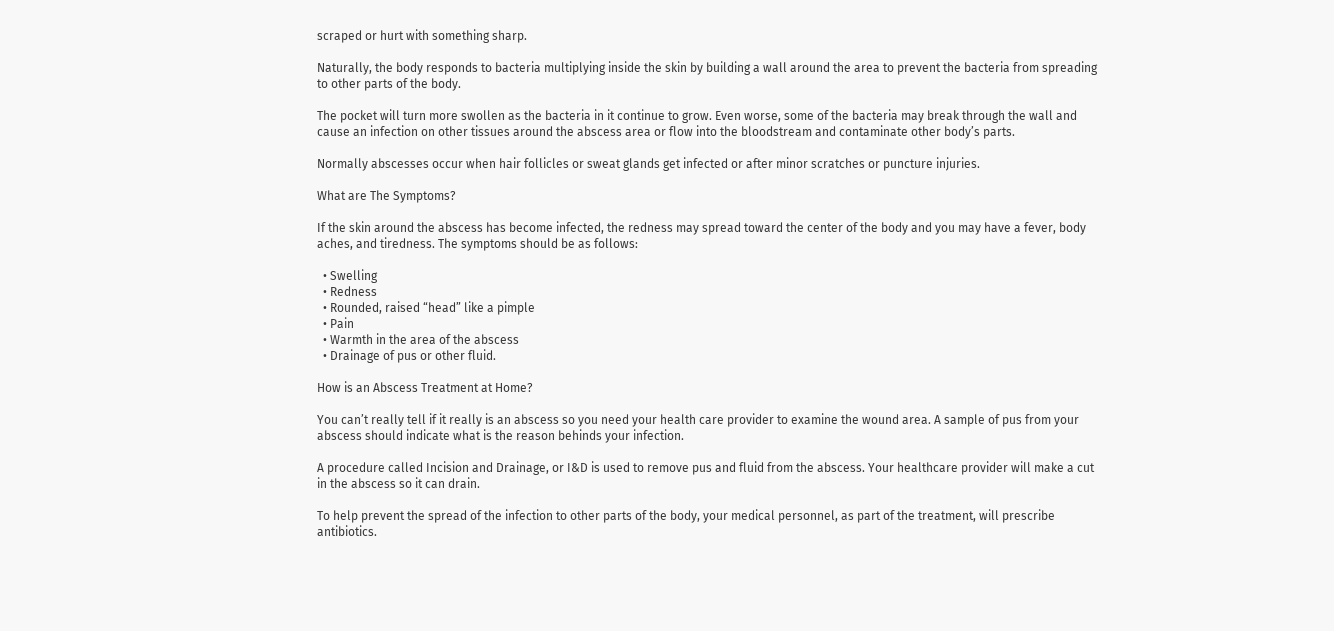scraped or hurt with something sharp.

Naturally, the body responds to bacteria multiplying inside the skin by building a wall around the area to prevent the bacteria from spreading to other parts of the body.

The pocket will turn more swollen as the bacteria in it continue to grow. Even worse, some of the bacteria may break through the wall and cause an infection on other tissues around the abscess area or flow into the bloodstream and contaminate other body’s parts.

Normally abscesses occur when hair follicles or sweat glands get infected or after minor scratches or puncture injuries.

What are The Symptoms?

If the skin around the abscess has become infected, the redness may spread toward the center of the body and you may have a fever, body aches, and tiredness. The symptoms should be as follows:

  • Swelling
  • Redness
  • Rounded, raised “head” like a pimple
  • Pain
  • Warmth in the area of the abscess
  • Drainage of pus or other fluid.

How is an Abscess Treatment at Home?

You can’t really tell if it really is an abscess so you need your health care provider to examine the wound area. A sample of pus from your abscess should indicate what is the reason behinds your infection.

A procedure called Incision and Drainage, or I&D is used to remove pus and fluid from the abscess. Your healthcare provider will make a cut in the abscess so it can drain.

To help prevent the spread of the infection to other parts of the body, your medical personnel, as part of the treatment, will prescribe antibiotics.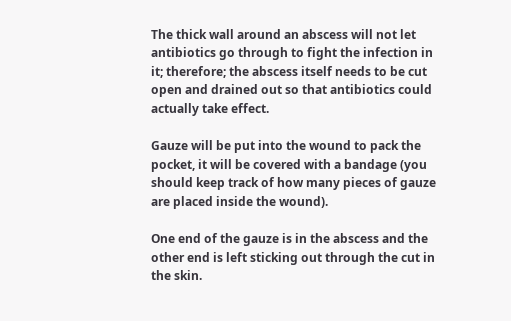The thick wall around an abscess will not let antibiotics go through to fight the infection in it; therefore; the abscess itself needs to be cut open and drained out so that antibiotics could actually take effect.

Gauze will be put into the wound to pack the pocket, it will be covered with a bandage (you should keep track of how many pieces of gauze are placed inside the wound).

One end of the gauze is in the abscess and the other end is left sticking out through the cut in the skin.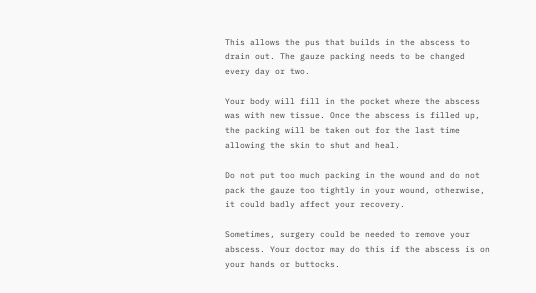This allows the pus that builds in the abscess to drain out. The gauze packing needs to be changed every day or two.

Your body will fill in the pocket where the abscess was with new tissue. Once the abscess is filled up, the packing will be taken out for the last time allowing the skin to shut and heal.

Do not put too much packing in the wound and do not pack the gauze too tightly in your wound, otherwise, it could badly affect your recovery.

Sometimes, surgery could be needed to remove your abscess. Your doctor may do this if the abscess is on your hands or buttocks.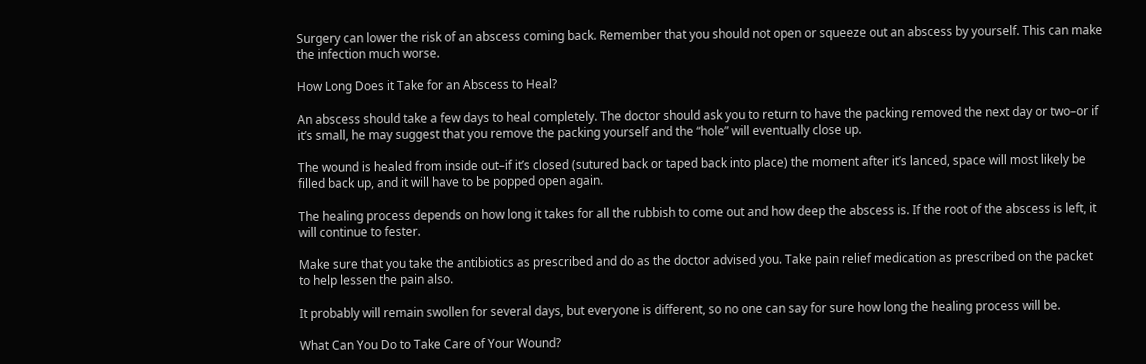Surgery can lower the risk of an abscess coming back. Remember that you should not open or squeeze out an abscess by yourself. This can make the infection much worse.

How Long Does it Take for an Abscess to Heal?

An abscess should take a few days to heal completely. The doctor should ask you to return to have the packing removed the next day or two–or if it’s small, he may suggest that you remove the packing yourself and the “hole” will eventually close up.

The wound is healed from inside out–if it’s closed (sutured back or taped back into place) the moment after it’s lanced, space will most likely be filled back up, and it will have to be popped open again.

The healing process depends on how long it takes for all the rubbish to come out and how deep the abscess is. If the root of the abscess is left, it will continue to fester.

Make sure that you take the antibiotics as prescribed and do as the doctor advised you. Take pain relief medication as prescribed on the packet to help lessen the pain also.

It probably will remain swollen for several days, but everyone is different, so no one can say for sure how long the healing process will be.

What Can You Do to Take Care of Your Wound?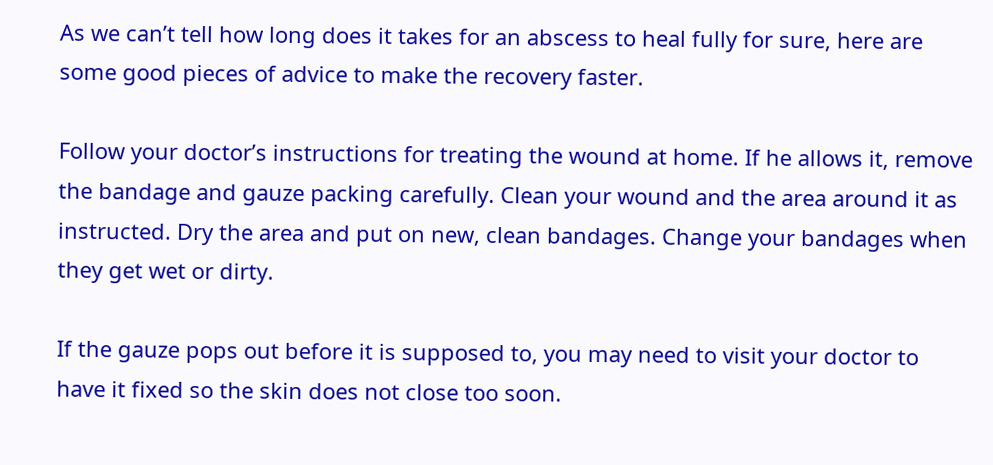As we can’t tell how long does it takes for an abscess to heal fully for sure, here are some good pieces of advice to make the recovery faster.

Follow your doctor’s instructions for treating the wound at home. If he allows it, remove the bandage and gauze packing carefully. Clean your wound and the area around it as instructed. Dry the area and put on new, clean bandages. Change your bandages when they get wet or dirty.

If the gauze pops out before it is supposed to, you may need to visit your doctor to have it fixed so the skin does not close too soon.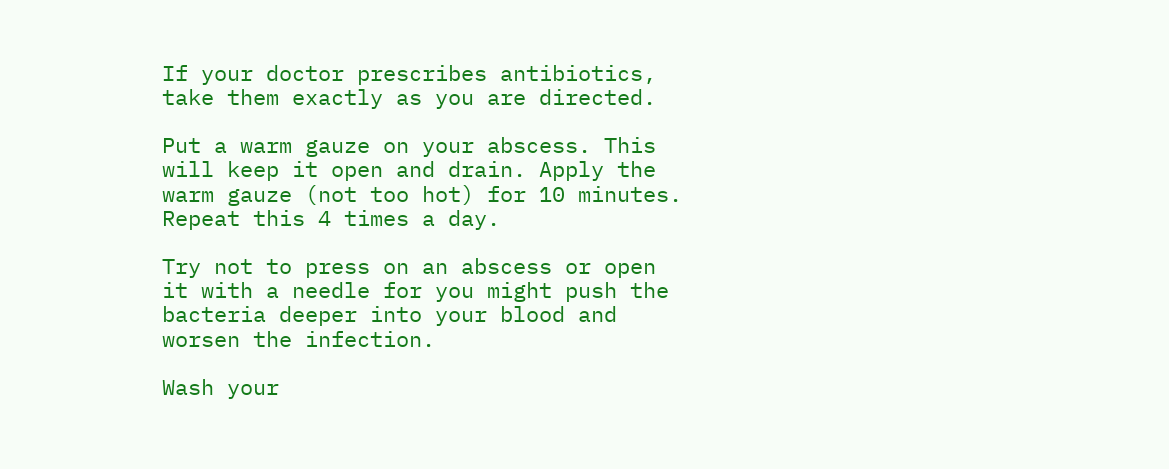If your doctor prescribes antibiotics, take them exactly as you are directed.

Put a warm gauze on your abscess. This will keep it open and drain. Apply the warm gauze (not too hot) for 10 minutes. Repeat this 4 times a day.

Try not to press on an abscess or open it with a needle for you might push the bacteria deeper into your blood and worsen the infection.

Wash your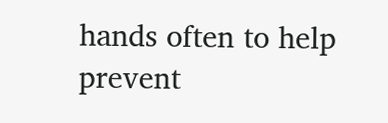hands often to help prevent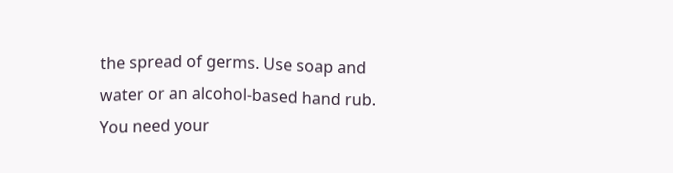the spread of germs. Use soap and water or an alcohol-based hand rub. You need your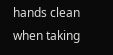hands clean when taking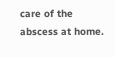care of the abscess at home.